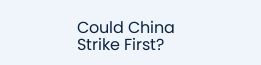Could China Strike First?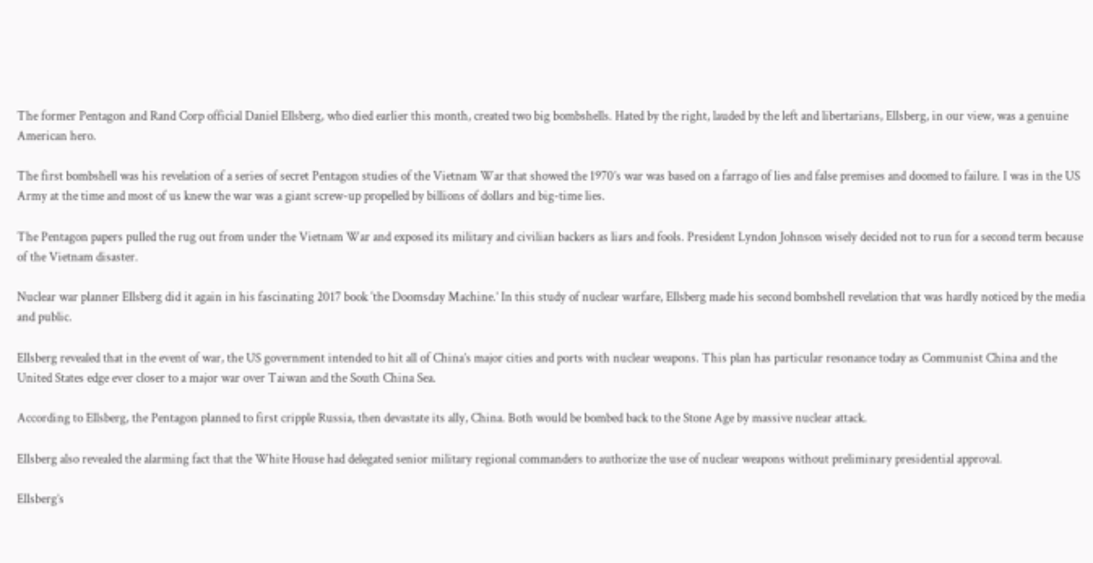The former Pentagon and Rand Corp official Daniel Ellsberg, who died earlier this month, created two big bombshells. Hated by the right, lauded by the left and libertarians, Ellsberg, in our view, was a genuine American hero.

The first bombshell was his revelation of a series of secret Pentagon studies of the Vietnam War that showed the 1970’s war was based on a farrago of lies and false premises and doomed to failure. I was in the US Army at the time and most of us knew the war was a giant screw-up propelled by billions of dollars and big-time lies.

The Pentagon papers pulled the rug out from under the Vietnam War and exposed its military and civilian backers as liars and fools. President Lyndon Johnson wisely decided not to run for a second term because of the Vietnam disaster.

Nuclear war planner Ellsberg did it again in his fascinating 2017 book ‘the Doomsday Machine.’ In this study of nuclear warfare, Ellsberg made his second bombshell revelation that was hardly noticed by the media and public.

Ellsberg revealed that in the event of war, the US government intended to hit all of China’s major cities and ports with nuclear weapons. This plan has particular resonance today as Communist China and the United States edge ever closer to a major war over Taiwan and the South China Sea.

According to Ellsberg, the Pentagon planned to first cripple Russia, then devastate its ally, China. Both would be bombed back to the Stone Age by massive nuclear attack.

Ellsberg also revealed the alarming fact that the White House had delegated senior military regional commanders to authorize the use of nuclear weapons without preliminary presidential approval.

Ellsberg’s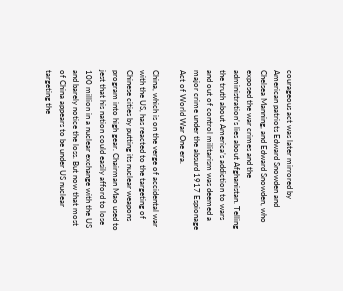courageous act was later mirrored by American patriots Edward Snowden and Chelsea Manning, and Edward Snowden, who exposed the war crimes and the administration’s lies about Afghanistan. Telling the truth about America’s addiction to wars and out of control militarism was deemed a major crime under the absurd 1917 Espionage Act of World War One era.

China, which is on the verge of accidental war with the US, has reacted to the targeting of Chinese cities by putting its nuclear weapons program into high gear. Chairman Mao used to jest that his nation could easily afford to lose 100 million in a nuclear exchange with the US and barely notice the loss. But now that most of China appears to be under US nuclear targeting the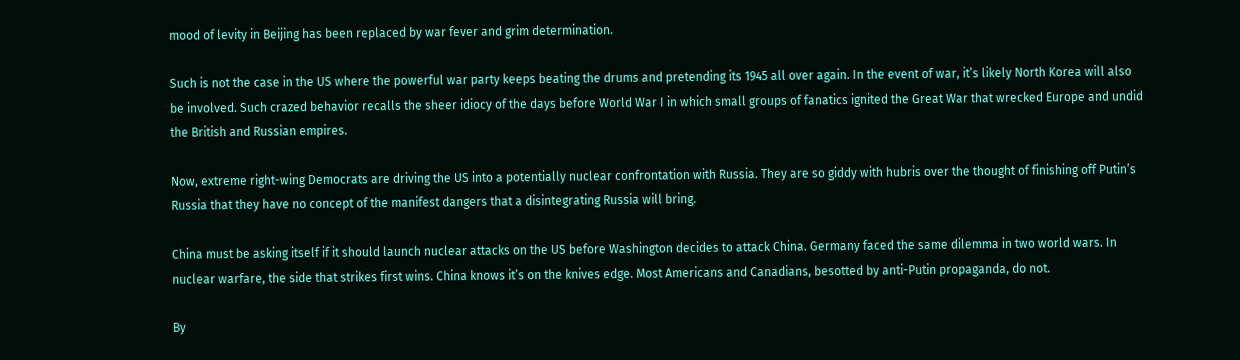mood of levity in Beijing has been replaced by war fever and grim determination.

Such is not the case in the US where the powerful war party keeps beating the drums and pretending its 1945 all over again. In the event of war, it’s likely North Korea will also be involved. Such crazed behavior recalls the sheer idiocy of the days before World War I in which small groups of fanatics ignited the Great War that wrecked Europe and undid the British and Russian empires.

Now, extreme right-wing Democrats are driving the US into a potentially nuclear confrontation with Russia. They are so giddy with hubris over the thought of finishing off Putin’s Russia that they have no concept of the manifest dangers that a disintegrating Russia will bring.

China must be asking itself if it should launch nuclear attacks on the US before Washington decides to attack China. Germany faced the same dilemma in two world wars. In nuclear warfare, the side that strikes first wins. China knows it’s on the knives edge. Most Americans and Canadians, besotted by anti-Putin propaganda, do not.

By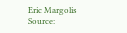Eric Margolis
Source: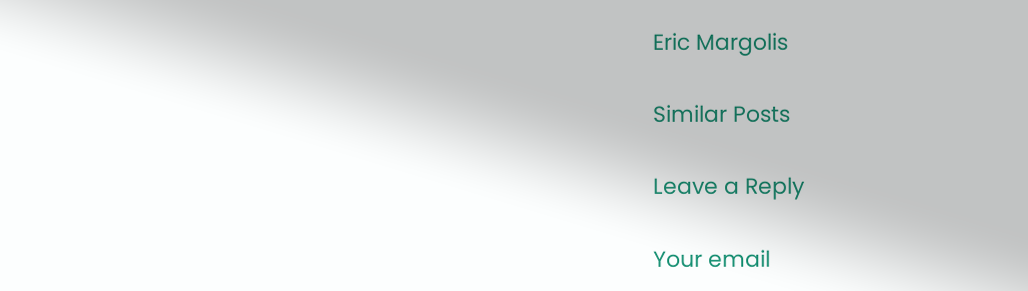Eric Margolis

Similar Posts

Leave a Reply

Your email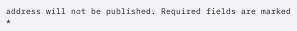address will not be published. Required fields are marked *